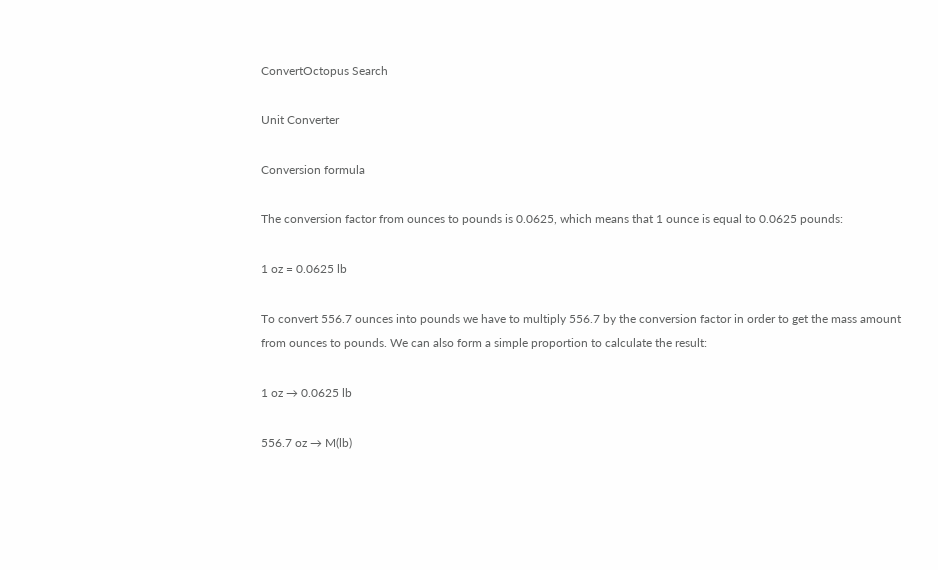ConvertOctopus Search

Unit Converter

Conversion formula

The conversion factor from ounces to pounds is 0.0625, which means that 1 ounce is equal to 0.0625 pounds:

1 oz = 0.0625 lb

To convert 556.7 ounces into pounds we have to multiply 556.7 by the conversion factor in order to get the mass amount from ounces to pounds. We can also form a simple proportion to calculate the result:

1 oz → 0.0625 lb

556.7 oz → M(lb)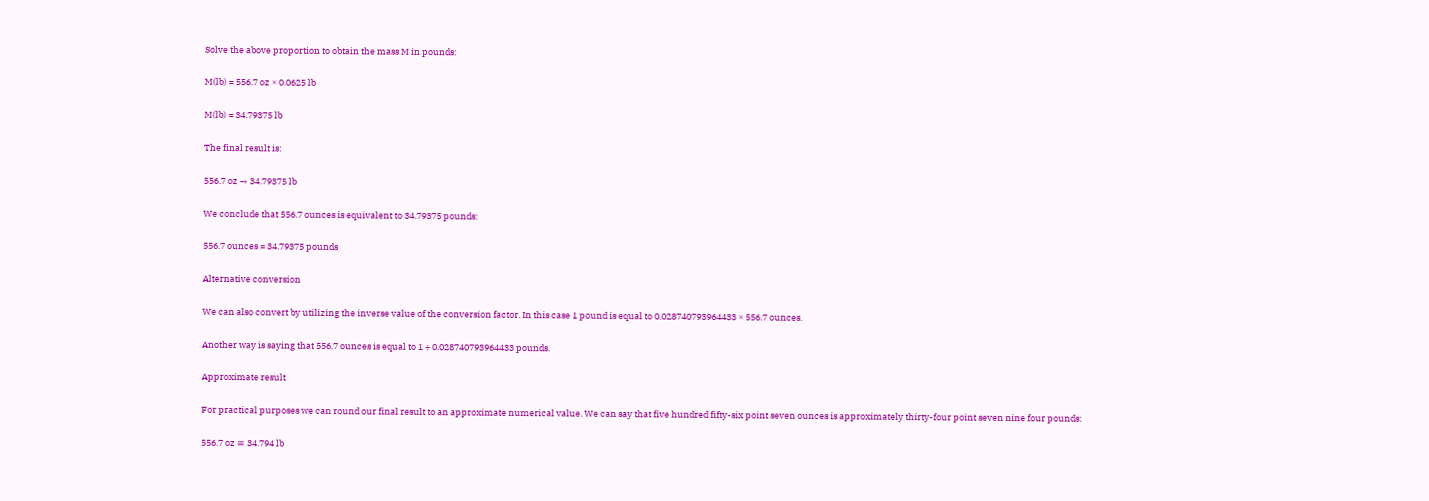Solve the above proportion to obtain the mass M in pounds:

M(lb) = 556.7 oz × 0.0625 lb

M(lb) = 34.79375 lb

The final result is:

556.7 oz → 34.79375 lb

We conclude that 556.7 ounces is equivalent to 34.79375 pounds:

556.7 ounces = 34.79375 pounds

Alternative conversion

We can also convert by utilizing the inverse value of the conversion factor. In this case 1 pound is equal to 0.028740793964433 × 556.7 ounces.

Another way is saying that 556.7 ounces is equal to 1 ÷ 0.028740793964433 pounds.

Approximate result

For practical purposes we can round our final result to an approximate numerical value. We can say that five hundred fifty-six point seven ounces is approximately thirty-four point seven nine four pounds:

556.7 oz ≅ 34.794 lb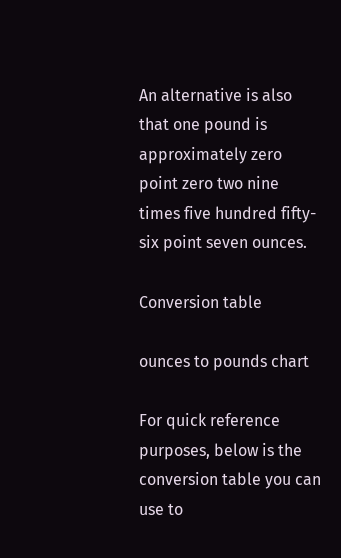An alternative is also that one pound is approximately zero point zero two nine times five hundred fifty-six point seven ounces.

Conversion table

ounces to pounds chart

For quick reference purposes, below is the conversion table you can use to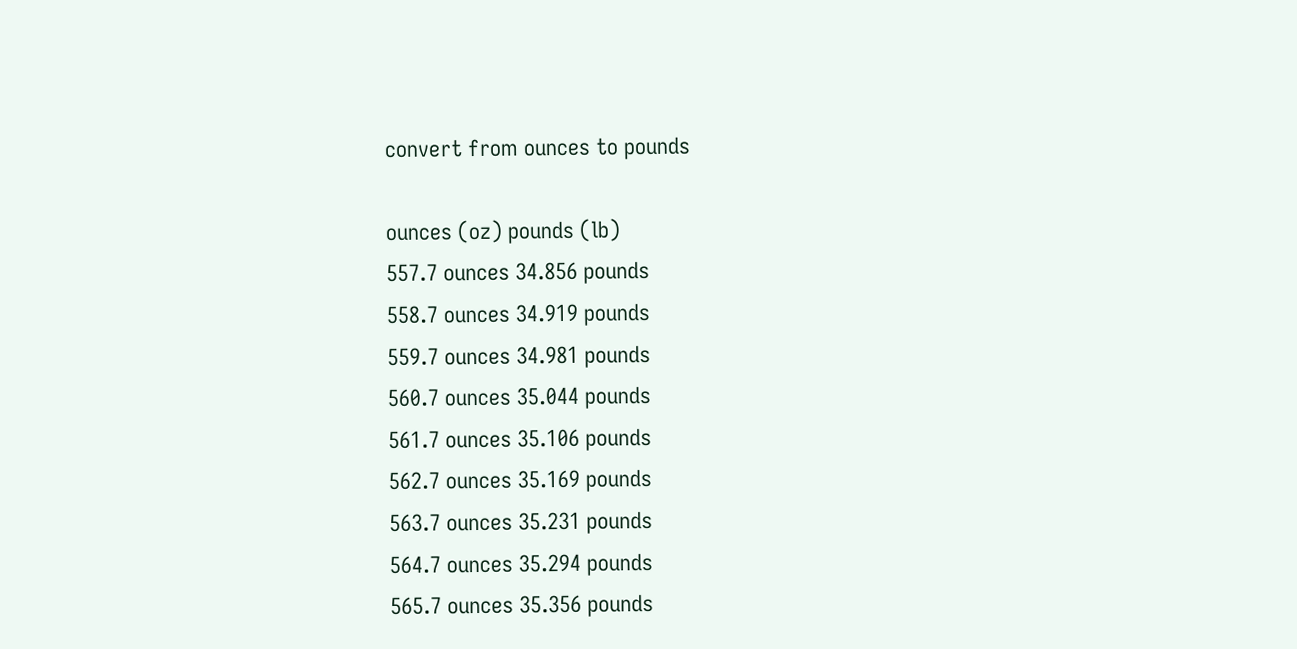convert from ounces to pounds

ounces (oz) pounds (lb)
557.7 ounces 34.856 pounds
558.7 ounces 34.919 pounds
559.7 ounces 34.981 pounds
560.7 ounces 35.044 pounds
561.7 ounces 35.106 pounds
562.7 ounces 35.169 pounds
563.7 ounces 35.231 pounds
564.7 ounces 35.294 pounds
565.7 ounces 35.356 pounds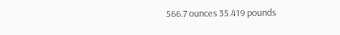566.7 ounces 35.419 pounds